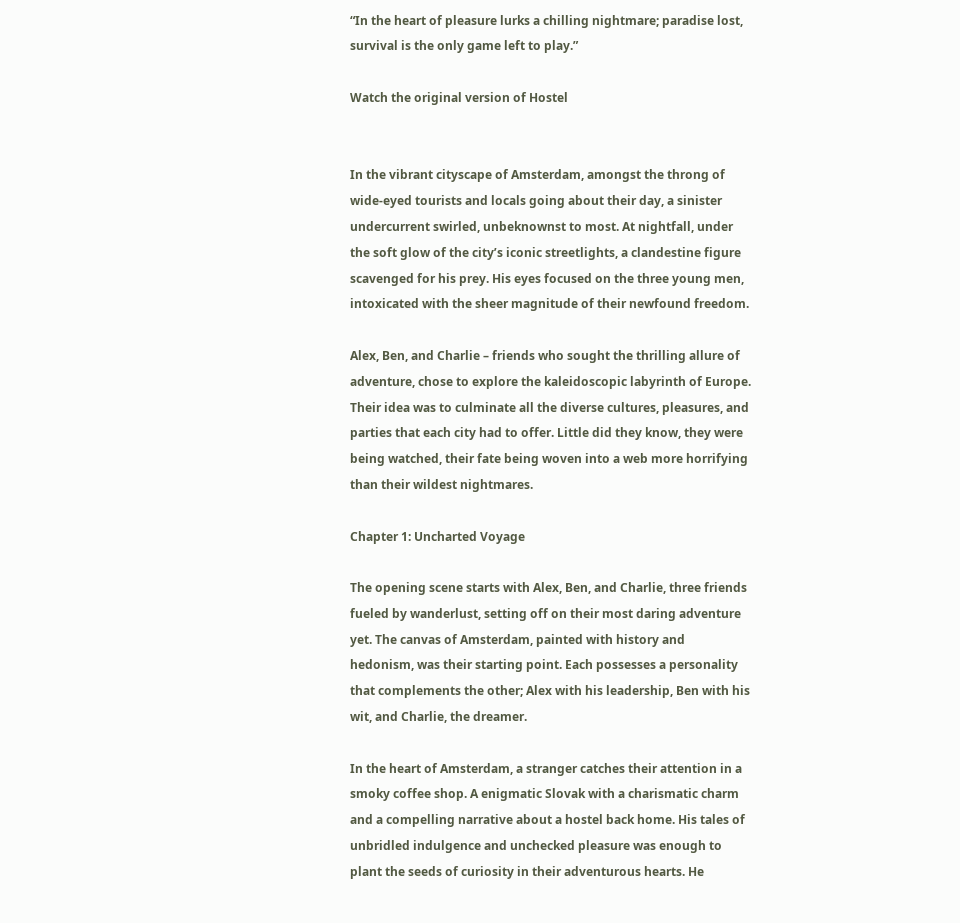“In the heart of pleasure lurks a chilling nightmare; paradise lost, survival is the only game left to play.”

Watch the original version of Hostel


In the vibrant cityscape of Amsterdam, amongst the throng of wide-eyed tourists and locals going about their day, a sinister undercurrent swirled, unbeknownst to most. At nightfall, under the soft glow of the city’s iconic streetlights, a clandestine figure scavenged for his prey. His eyes focused on the three young men, intoxicated with the sheer magnitude of their newfound freedom.

Alex, Ben, and Charlie – friends who sought the thrilling allure of adventure, chose to explore the kaleidoscopic labyrinth of Europe. Their idea was to culminate all the diverse cultures, pleasures, and parties that each city had to offer. Little did they know, they were being watched, their fate being woven into a web more horrifying than their wildest nightmares.

Chapter 1: Uncharted Voyage

The opening scene starts with Alex, Ben, and Charlie, three friends fueled by wanderlust, setting off on their most daring adventure yet. The canvas of Amsterdam, painted with history and hedonism, was their starting point. Each possesses a personality that complements the other; Alex with his leadership, Ben with his wit, and Charlie, the dreamer.

In the heart of Amsterdam, a stranger catches their attention in a smoky coffee shop. A enigmatic Slovak with a charismatic charm and a compelling narrative about a hostel back home. His tales of unbridled indulgence and unchecked pleasure was enough to plant the seeds of curiosity in their adventurous hearts. He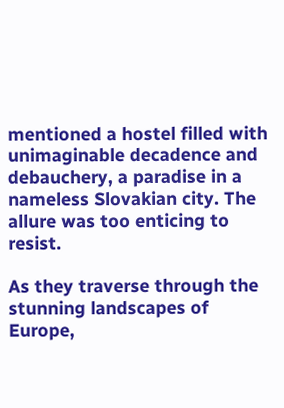mentioned a hostel filled with unimaginable decadence and debauchery, a paradise in a nameless Slovakian city. The allure was too enticing to resist.

As they traverse through the stunning landscapes of Europe,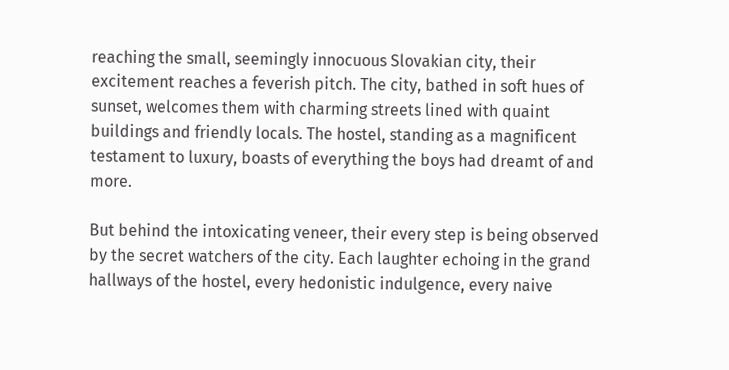reaching the small, seemingly innocuous Slovakian city, their excitement reaches a feverish pitch. The city, bathed in soft hues of sunset, welcomes them with charming streets lined with quaint buildings and friendly locals. The hostel, standing as a magnificent testament to luxury, boasts of everything the boys had dreamt of and more.

But behind the intoxicating veneer, their every step is being observed by the secret watchers of the city. Each laughter echoing in the grand hallways of the hostel, every hedonistic indulgence, every naive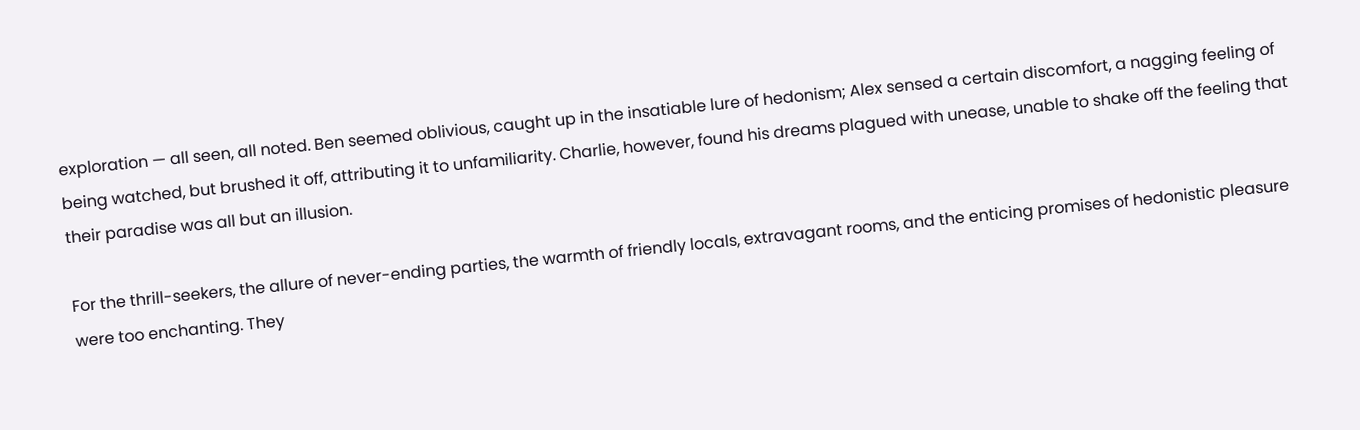exploration — all seen, all noted. Ben seemed oblivious, caught up in the insatiable lure of hedonism; Alex sensed a certain discomfort, a nagging feeling of being watched, but brushed it off, attributing it to unfamiliarity. Charlie, however, found his dreams plagued with unease, unable to shake off the feeling that their paradise was all but an illusion.

For the thrill-seekers, the allure of never-ending parties, the warmth of friendly locals, extravagant rooms, and the enticing promises of hedonistic pleasure were too enchanting. They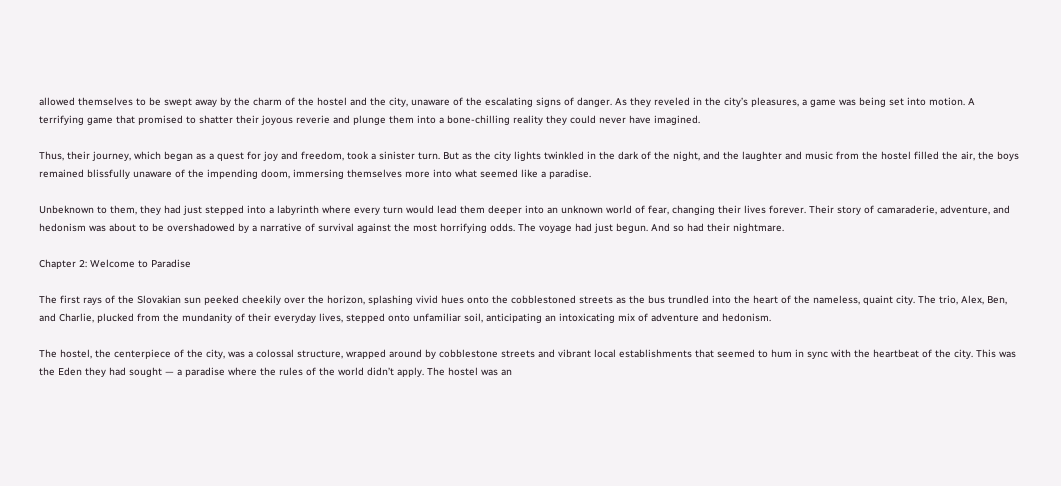allowed themselves to be swept away by the charm of the hostel and the city, unaware of the escalating signs of danger. As they reveled in the city’s pleasures, a game was being set into motion. A terrifying game that promised to shatter their joyous reverie and plunge them into a bone-chilling reality they could never have imagined.

Thus, their journey, which began as a quest for joy and freedom, took a sinister turn. But as the city lights twinkled in the dark of the night, and the laughter and music from the hostel filled the air, the boys remained blissfully unaware of the impending doom, immersing themselves more into what seemed like a paradise.

Unbeknown to them, they had just stepped into a labyrinth where every turn would lead them deeper into an unknown world of fear, changing their lives forever. Their story of camaraderie, adventure, and hedonism was about to be overshadowed by a narrative of survival against the most horrifying odds. The voyage had just begun. And so had their nightmare.

Chapter 2: Welcome to Paradise

The first rays of the Slovakian sun peeked cheekily over the horizon, splashing vivid hues onto the cobblestoned streets as the bus trundled into the heart of the nameless, quaint city. The trio, Alex, Ben, and Charlie, plucked from the mundanity of their everyday lives, stepped onto unfamiliar soil, anticipating an intoxicating mix of adventure and hedonism.

The hostel, the centerpiece of the city, was a colossal structure, wrapped around by cobblestone streets and vibrant local establishments that seemed to hum in sync with the heartbeat of the city. This was the Eden they had sought — a paradise where the rules of the world didn’t apply. The hostel was an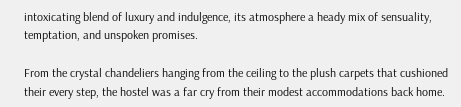intoxicating blend of luxury and indulgence, its atmosphere a heady mix of sensuality, temptation, and unspoken promises.

From the crystal chandeliers hanging from the ceiling to the plush carpets that cushioned their every step, the hostel was a far cry from their modest accommodations back home.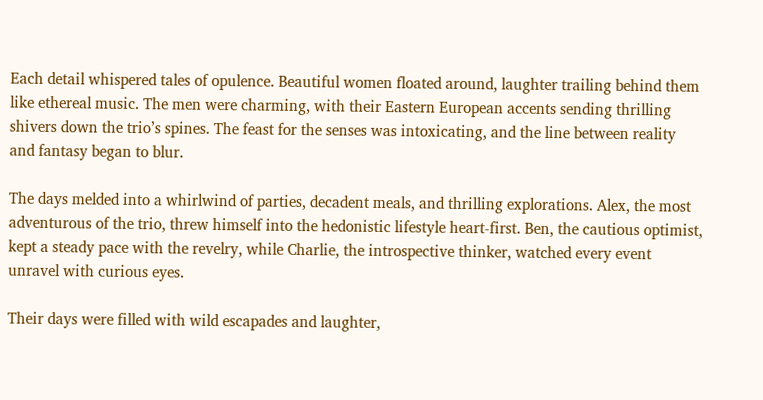Each detail whispered tales of opulence. Beautiful women floated around, laughter trailing behind them like ethereal music. The men were charming, with their Eastern European accents sending thrilling shivers down the trio’s spines. The feast for the senses was intoxicating, and the line between reality and fantasy began to blur.

The days melded into a whirlwind of parties, decadent meals, and thrilling explorations. Alex, the most adventurous of the trio, threw himself into the hedonistic lifestyle heart-first. Ben, the cautious optimist, kept a steady pace with the revelry, while Charlie, the introspective thinker, watched every event unravel with curious eyes.

Their days were filled with wild escapades and laughter,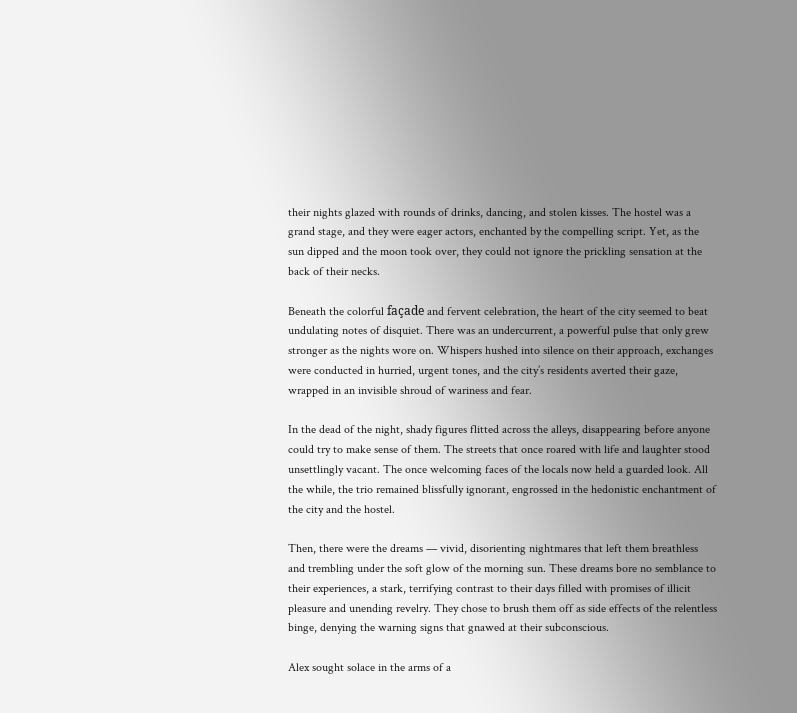their nights glazed with rounds of drinks, dancing, and stolen kisses. The hostel was a grand stage, and they were eager actors, enchanted by the compelling script. Yet, as the sun dipped and the moon took over, they could not ignore the prickling sensation at the back of their necks.

Beneath the colorful façade and fervent celebration, the heart of the city seemed to beat undulating notes of disquiet. There was an undercurrent, a powerful pulse that only grew stronger as the nights wore on. Whispers hushed into silence on their approach, exchanges were conducted in hurried, urgent tones, and the city’s residents averted their gaze, wrapped in an invisible shroud of wariness and fear.

In the dead of the night, shady figures flitted across the alleys, disappearing before anyone could try to make sense of them. The streets that once roared with life and laughter stood unsettlingly vacant. The once welcoming faces of the locals now held a guarded look. All the while, the trio remained blissfully ignorant, engrossed in the hedonistic enchantment of the city and the hostel.

Then, there were the dreams — vivid, disorienting nightmares that left them breathless and trembling under the soft glow of the morning sun. These dreams bore no semblance to their experiences, a stark, terrifying contrast to their days filled with promises of illicit pleasure and unending revelry. They chose to brush them off as side effects of the relentless binge, denying the warning signs that gnawed at their subconscious.

Alex sought solace in the arms of a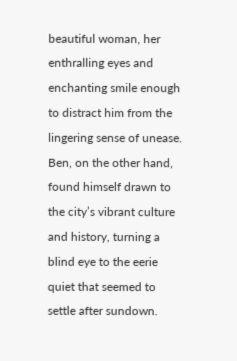beautiful woman, her enthralling eyes and enchanting smile enough to distract him from the lingering sense of unease. Ben, on the other hand, found himself drawn to the city’s vibrant culture and history, turning a blind eye to the eerie quiet that seemed to settle after sundown.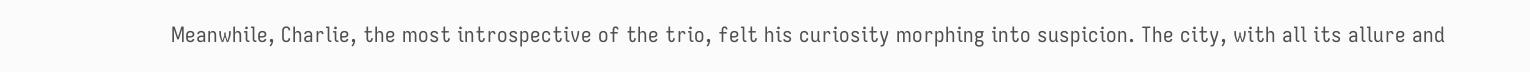Meanwhile, Charlie, the most introspective of the trio, felt his curiosity morphing into suspicion. The city, with all its allure and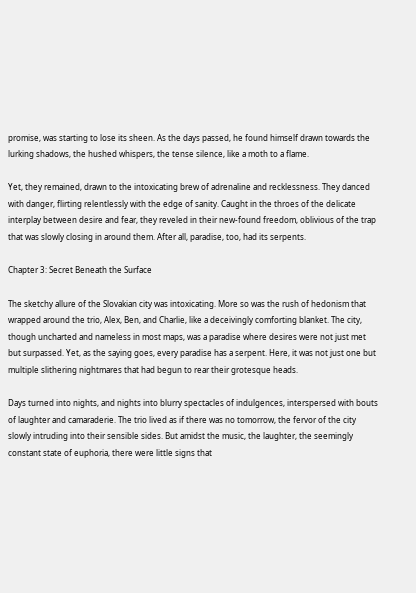promise, was starting to lose its sheen. As the days passed, he found himself drawn towards the lurking shadows, the hushed whispers, the tense silence, like a moth to a flame.

Yet, they remained, drawn to the intoxicating brew of adrenaline and recklessness. They danced with danger, flirting relentlessly with the edge of sanity. Caught in the throes of the delicate interplay between desire and fear, they reveled in their new-found freedom, oblivious of the trap that was slowly closing in around them. After all, paradise, too, had its serpents.

Chapter 3: Secret Beneath the Surface

The sketchy allure of the Slovakian city was intoxicating. More so was the rush of hedonism that wrapped around the trio, Alex, Ben, and Charlie, like a deceivingly comforting blanket. The city, though uncharted and nameless in most maps, was a paradise where desires were not just met but surpassed. Yet, as the saying goes, every paradise has a serpent. Here, it was not just one but multiple slithering nightmares that had begun to rear their grotesque heads.

Days turned into nights, and nights into blurry spectacles of indulgences, interspersed with bouts of laughter and camaraderie. The trio lived as if there was no tomorrow, the fervor of the city slowly intruding into their sensible sides. But amidst the music, the laughter, the seemingly constant state of euphoria, there were little signs that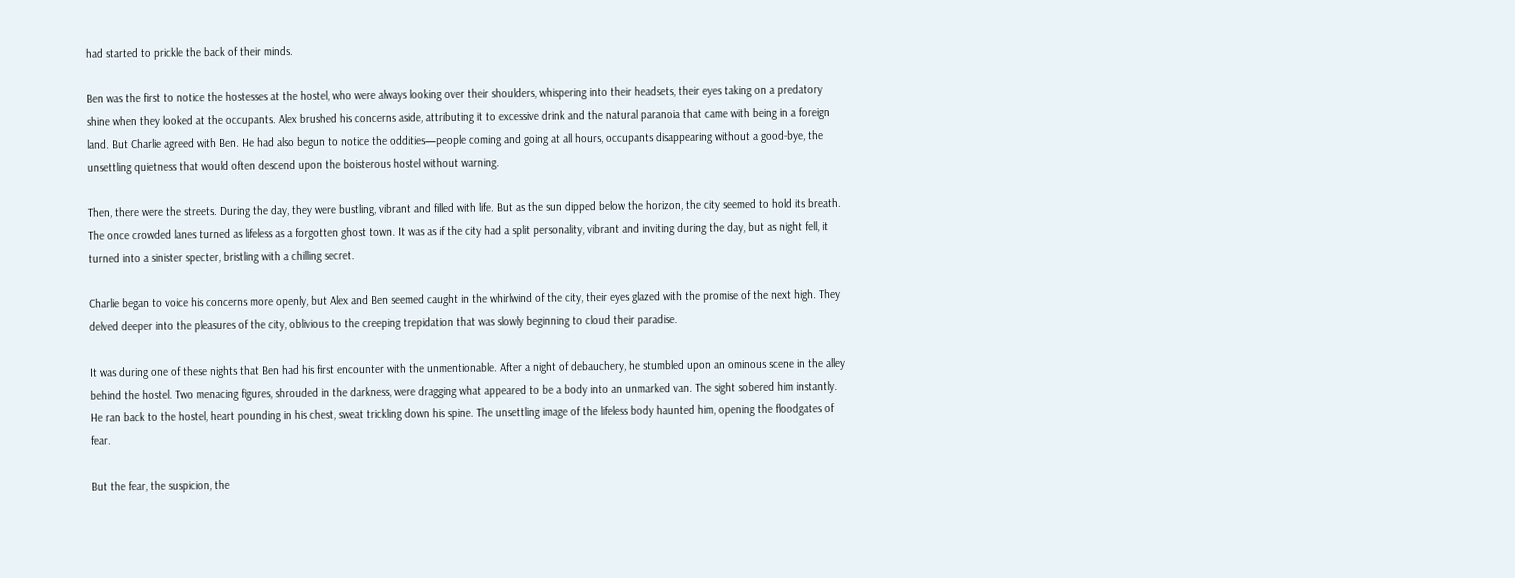had started to prickle the back of their minds.

Ben was the first to notice the hostesses at the hostel, who were always looking over their shoulders, whispering into their headsets, their eyes taking on a predatory shine when they looked at the occupants. Alex brushed his concerns aside, attributing it to excessive drink and the natural paranoia that came with being in a foreign land. But Charlie agreed with Ben. He had also begun to notice the oddities—people coming and going at all hours, occupants disappearing without a good-bye, the unsettling quietness that would often descend upon the boisterous hostel without warning.

Then, there were the streets. During the day, they were bustling, vibrant and filled with life. But as the sun dipped below the horizon, the city seemed to hold its breath. The once crowded lanes turned as lifeless as a forgotten ghost town. It was as if the city had a split personality, vibrant and inviting during the day, but as night fell, it turned into a sinister specter, bristling with a chilling secret.

Charlie began to voice his concerns more openly, but Alex and Ben seemed caught in the whirlwind of the city, their eyes glazed with the promise of the next high. They delved deeper into the pleasures of the city, oblivious to the creeping trepidation that was slowly beginning to cloud their paradise.

It was during one of these nights that Ben had his first encounter with the unmentionable. After a night of debauchery, he stumbled upon an ominous scene in the alley behind the hostel. Two menacing figures, shrouded in the darkness, were dragging what appeared to be a body into an unmarked van. The sight sobered him instantly. He ran back to the hostel, heart pounding in his chest, sweat trickling down his spine. The unsettling image of the lifeless body haunted him, opening the floodgates of fear.

But the fear, the suspicion, the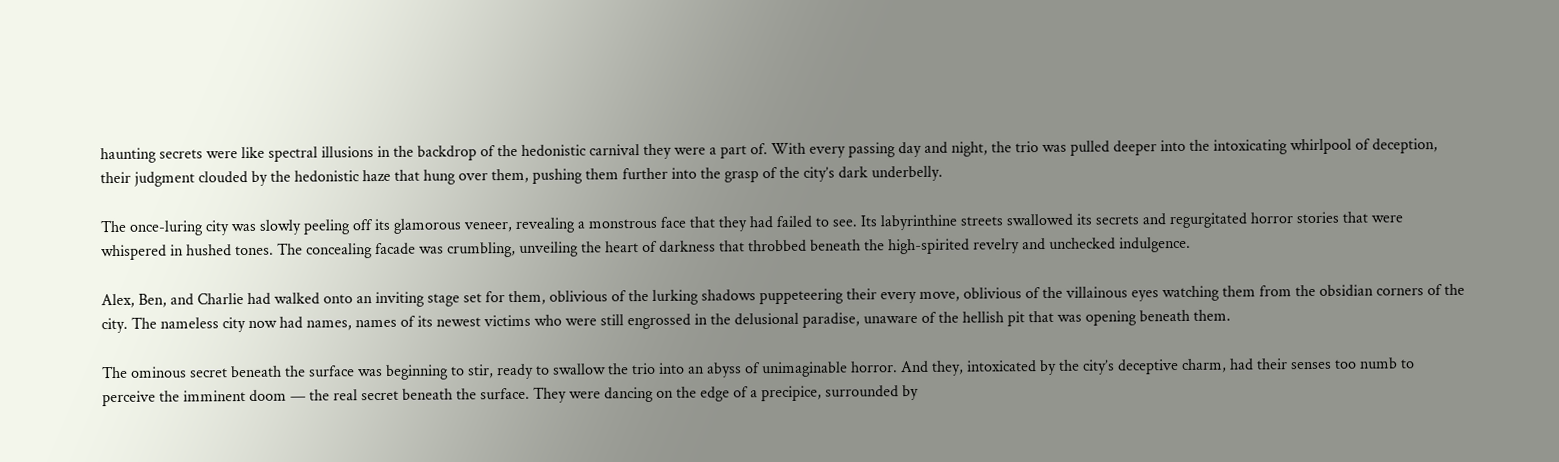haunting secrets were like spectral illusions in the backdrop of the hedonistic carnival they were a part of. With every passing day and night, the trio was pulled deeper into the intoxicating whirlpool of deception, their judgment clouded by the hedonistic haze that hung over them, pushing them further into the grasp of the city’s dark underbelly.

The once-luring city was slowly peeling off its glamorous veneer, revealing a monstrous face that they had failed to see. Its labyrinthine streets swallowed its secrets and regurgitated horror stories that were whispered in hushed tones. The concealing facade was crumbling, unveiling the heart of darkness that throbbed beneath the high-spirited revelry and unchecked indulgence.

Alex, Ben, and Charlie had walked onto an inviting stage set for them, oblivious of the lurking shadows puppeteering their every move, oblivious of the villainous eyes watching them from the obsidian corners of the city. The nameless city now had names, names of its newest victims who were still engrossed in the delusional paradise, unaware of the hellish pit that was opening beneath them.

The ominous secret beneath the surface was beginning to stir, ready to swallow the trio into an abyss of unimaginable horror. And they, intoxicated by the city’s deceptive charm, had their senses too numb to perceive the imminent doom — the real secret beneath the surface. They were dancing on the edge of a precipice, surrounded by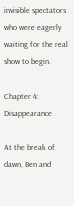invisible spectators who were eagerly waiting for the real show to begin.

Chapter 4: Disappearance

At the break of dawn, Ben and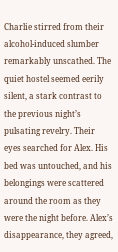Charlie stirred from their alcohol-induced slumber remarkably unscathed. The quiet hostel seemed eerily silent, a stark contrast to the previous night’s pulsating revelry. Their eyes searched for Alex. His bed was untouched, and his belongings were scattered around the room as they were the night before. Alex’s disappearance, they agreed,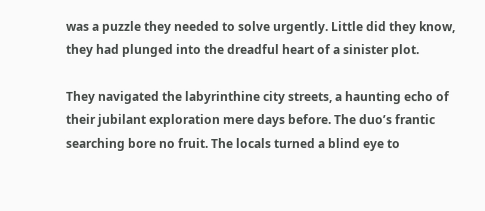was a puzzle they needed to solve urgently. Little did they know, they had plunged into the dreadful heart of a sinister plot.

They navigated the labyrinthine city streets, a haunting echo of their jubilant exploration mere days before. The duo’s frantic searching bore no fruit. The locals turned a blind eye to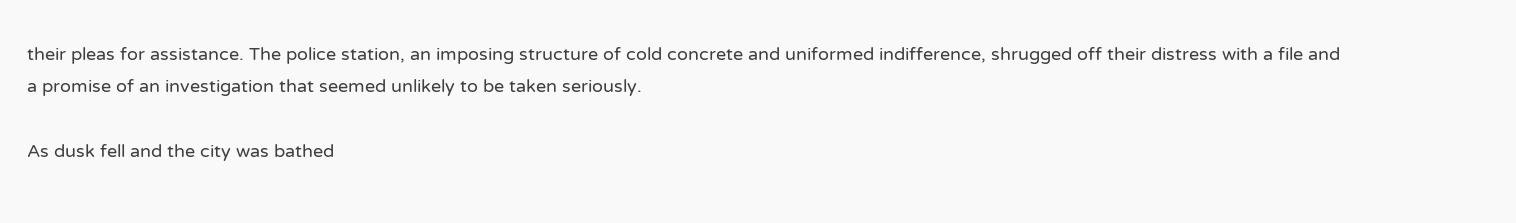their pleas for assistance. The police station, an imposing structure of cold concrete and uniformed indifference, shrugged off their distress with a file and a promise of an investigation that seemed unlikely to be taken seriously.

As dusk fell and the city was bathed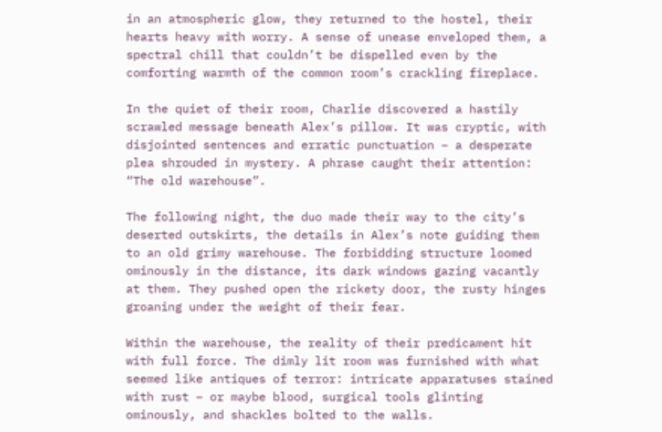in an atmospheric glow, they returned to the hostel, their hearts heavy with worry. A sense of unease enveloped them, a spectral chill that couldn’t be dispelled even by the comforting warmth of the common room’s crackling fireplace.

In the quiet of their room, Charlie discovered a hastily scrawled message beneath Alex’s pillow. It was cryptic, with disjointed sentences and erratic punctuation – a desperate plea shrouded in mystery. A phrase caught their attention: “The old warehouse”.

The following night, the duo made their way to the city’s deserted outskirts, the details in Alex’s note guiding them to an old grimy warehouse. The forbidding structure loomed ominously in the distance, its dark windows gazing vacantly at them. They pushed open the rickety door, the rusty hinges groaning under the weight of their fear.

Within the warehouse, the reality of their predicament hit with full force. The dimly lit room was furnished with what seemed like antiques of terror: intricate apparatuses stained with rust – or maybe blood, surgical tools glinting ominously, and shackles bolted to the walls.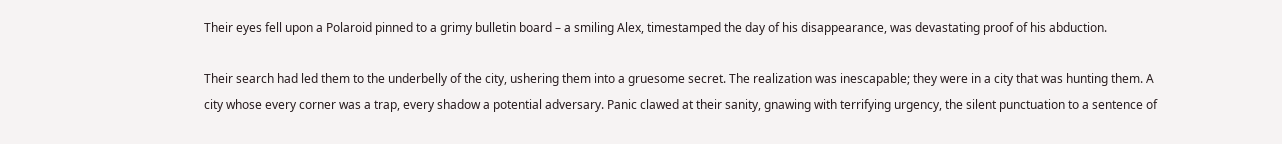Their eyes fell upon a Polaroid pinned to a grimy bulletin board – a smiling Alex, timestamped the day of his disappearance, was devastating proof of his abduction.

Their search had led them to the underbelly of the city, ushering them into a gruesome secret. The realization was inescapable; they were in a city that was hunting them. A city whose every corner was a trap, every shadow a potential adversary. Panic clawed at their sanity, gnawing with terrifying urgency, the silent punctuation to a sentence of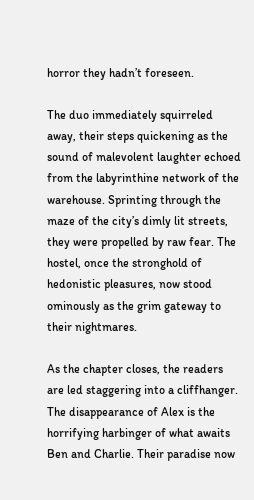horror they hadn’t foreseen.

The duo immediately squirreled away, their steps quickening as the sound of malevolent laughter echoed from the labyrinthine network of the warehouse. Sprinting through the maze of the city’s dimly lit streets, they were propelled by raw fear. The hostel, once the stronghold of hedonistic pleasures, now stood ominously as the grim gateway to their nightmares.

As the chapter closes, the readers are led staggering into a cliffhanger. The disappearance of Alex is the horrifying harbinger of what awaits Ben and Charlie. Their paradise now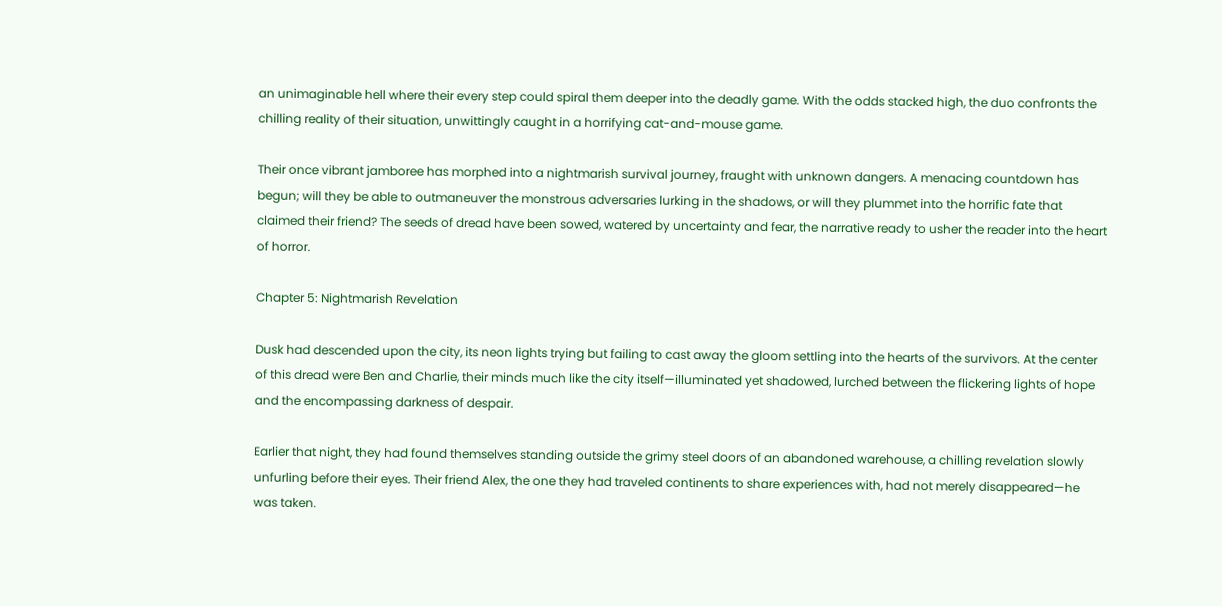an unimaginable hell where their every step could spiral them deeper into the deadly game. With the odds stacked high, the duo confronts the chilling reality of their situation, unwittingly caught in a horrifying cat-and-mouse game.

Their once vibrant jamboree has morphed into a nightmarish survival journey, fraught with unknown dangers. A menacing countdown has begun; will they be able to outmaneuver the monstrous adversaries lurking in the shadows, or will they plummet into the horrific fate that claimed their friend? The seeds of dread have been sowed, watered by uncertainty and fear, the narrative ready to usher the reader into the heart of horror.

Chapter 5: Nightmarish Revelation

Dusk had descended upon the city, its neon lights trying but failing to cast away the gloom settling into the hearts of the survivors. At the center of this dread were Ben and Charlie, their minds much like the city itself—illuminated yet shadowed, lurched between the flickering lights of hope and the encompassing darkness of despair.

Earlier that night, they had found themselves standing outside the grimy steel doors of an abandoned warehouse, a chilling revelation slowly unfurling before their eyes. Their friend Alex, the one they had traveled continents to share experiences with, had not merely disappeared—he was taken.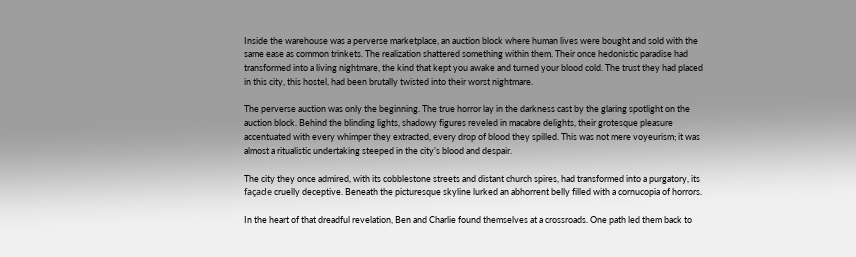Inside the warehouse was a perverse marketplace, an auction block where human lives were bought and sold with the same ease as common trinkets. The realization shattered something within them. Their once hedonistic paradise had transformed into a living nightmare, the kind that kept you awake and turned your blood cold. The trust they had placed in this city, this hostel, had been brutally twisted into their worst nightmare.

The perverse auction was only the beginning. The true horror lay in the darkness cast by the glaring spotlight on the auction block. Behind the blinding lights, shadowy figures reveled in macabre delights, their grotesque pleasure accentuated with every whimper they extracted, every drop of blood they spilled. This was not mere voyeurism; it was almost a ritualistic undertaking steeped in the city’s blood and despair.

The city they once admired, with its cobblestone streets and distant church spires, had transformed into a purgatory, its façade cruelly deceptive. Beneath the picturesque skyline lurked an abhorrent belly filled with a cornucopia of horrors.

In the heart of that dreadful revelation, Ben and Charlie found themselves at a crossroads. One path led them back to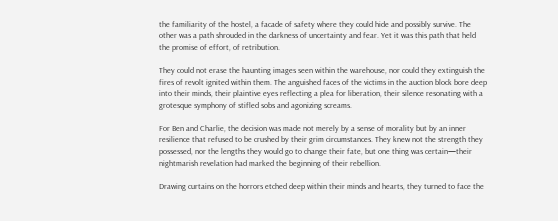the familiarity of the hostel, a facade of safety where they could hide and possibly survive. The other was a path shrouded in the darkness of uncertainty and fear. Yet it was this path that held the promise of effort, of retribution.

They could not erase the haunting images seen within the warehouse, nor could they extinguish the fires of revolt ignited within them. The anguished faces of the victims in the auction block bore deep into their minds, their plaintive eyes reflecting a plea for liberation, their silence resonating with a grotesque symphony of stifled sobs and agonizing screams.

For Ben and Charlie, the decision was made not merely by a sense of morality but by an inner resilience that refused to be crushed by their grim circumstances. They knew not the strength they possessed, nor the lengths they would go to change their fate, but one thing was certain—their nightmarish revelation had marked the beginning of their rebellion.

Drawing curtains on the horrors etched deep within their minds and hearts, they turned to face the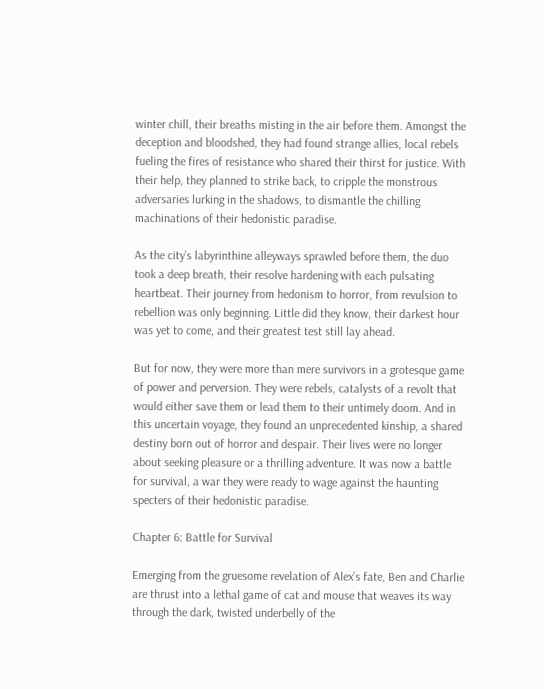winter chill, their breaths misting in the air before them. Amongst the deception and bloodshed, they had found strange allies, local rebels fueling the fires of resistance who shared their thirst for justice. With their help, they planned to strike back, to cripple the monstrous adversaries lurking in the shadows, to dismantle the chilling machinations of their hedonistic paradise.

As the city’s labyrinthine alleyways sprawled before them, the duo took a deep breath, their resolve hardening with each pulsating heartbeat. Their journey from hedonism to horror, from revulsion to rebellion was only beginning. Little did they know, their darkest hour was yet to come, and their greatest test still lay ahead.

But for now, they were more than mere survivors in a grotesque game of power and perversion. They were rebels, catalysts of a revolt that would either save them or lead them to their untimely doom. And in this uncertain voyage, they found an unprecedented kinship, a shared destiny born out of horror and despair. Their lives were no longer about seeking pleasure or a thrilling adventure. It was now a battle for survival, a war they were ready to wage against the haunting specters of their hedonistic paradise.

Chapter 6: Battle for Survival

Emerging from the gruesome revelation of Alex’s fate, Ben and Charlie are thrust into a lethal game of cat and mouse that weaves its way through the dark, twisted underbelly of the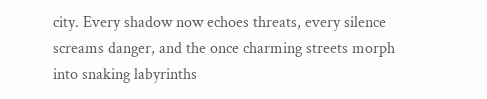city. Every shadow now echoes threats, every silence screams danger, and the once charming streets morph into snaking labyrinths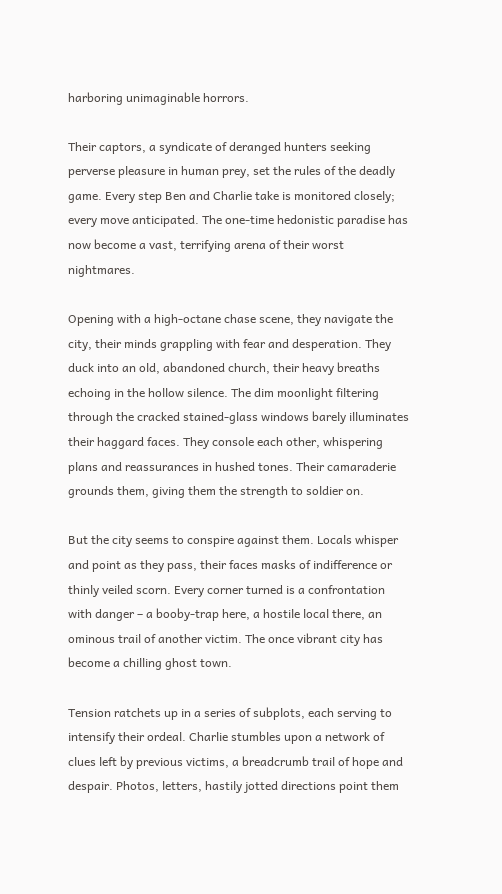harboring unimaginable horrors.

Their captors, a syndicate of deranged hunters seeking perverse pleasure in human prey, set the rules of the deadly game. Every step Ben and Charlie take is monitored closely; every move anticipated. The one-time hedonistic paradise has now become a vast, terrifying arena of their worst nightmares.

Opening with a high-octane chase scene, they navigate the city, their minds grappling with fear and desperation. They duck into an old, abandoned church, their heavy breaths echoing in the hollow silence. The dim moonlight filtering through the cracked stained-glass windows barely illuminates their haggard faces. They console each other, whispering plans and reassurances in hushed tones. Their camaraderie grounds them, giving them the strength to soldier on.

But the city seems to conspire against them. Locals whisper and point as they pass, their faces masks of indifference or thinly veiled scorn. Every corner turned is a confrontation with danger – a booby-trap here, a hostile local there, an ominous trail of another victim. The once vibrant city has become a chilling ghost town.

Tension ratchets up in a series of subplots, each serving to intensify their ordeal. Charlie stumbles upon a network of clues left by previous victims, a breadcrumb trail of hope and despair. Photos, letters, hastily jotted directions point them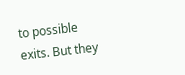to possible exits. But they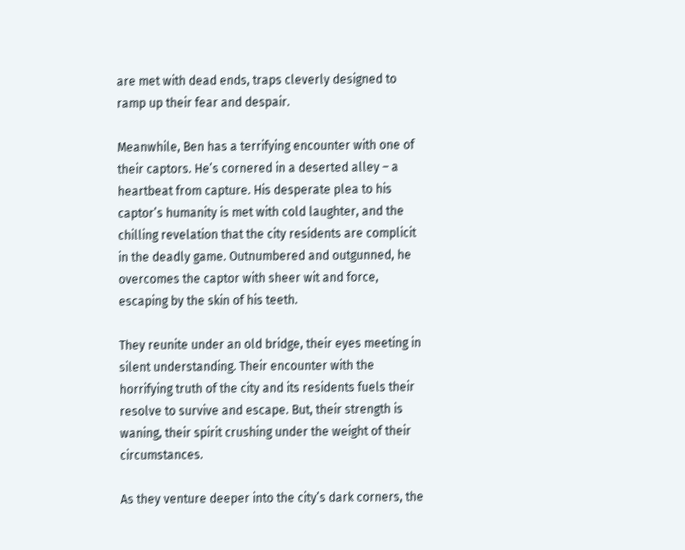are met with dead ends, traps cleverly designed to ramp up their fear and despair.

Meanwhile, Ben has a terrifying encounter with one of their captors. He’s cornered in a deserted alley – a heartbeat from capture. His desperate plea to his captor’s humanity is met with cold laughter, and the chilling revelation that the city residents are complicit in the deadly game. Outnumbered and outgunned, he overcomes the captor with sheer wit and force, escaping by the skin of his teeth.

They reunite under an old bridge, their eyes meeting in silent understanding. Their encounter with the horrifying truth of the city and its residents fuels their resolve to survive and escape. But, their strength is waning, their spirit crushing under the weight of their circumstances.

As they venture deeper into the city’s dark corners, the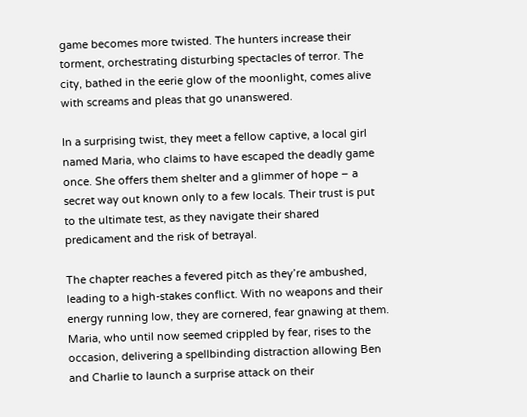game becomes more twisted. The hunters increase their torment, orchestrating disturbing spectacles of terror. The city, bathed in the eerie glow of the moonlight, comes alive with screams and pleas that go unanswered.

In a surprising twist, they meet a fellow captive, a local girl named Maria, who claims to have escaped the deadly game once. She offers them shelter and a glimmer of hope – a secret way out known only to a few locals. Their trust is put to the ultimate test, as they navigate their shared predicament and the risk of betrayal.

The chapter reaches a fevered pitch as they’re ambushed, leading to a high-stakes conflict. With no weapons and their energy running low, they are cornered, fear gnawing at them. Maria, who until now seemed crippled by fear, rises to the occasion, delivering a spellbinding distraction allowing Ben and Charlie to launch a surprise attack on their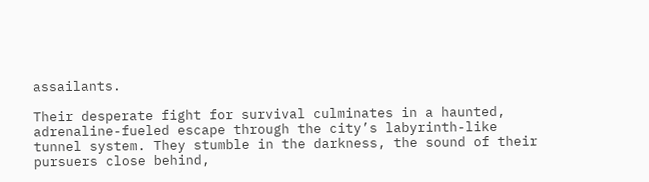assailants.

Their desperate fight for survival culminates in a haunted, adrenaline-fueled escape through the city’s labyrinth-like tunnel system. They stumble in the darkness, the sound of their pursuers close behind,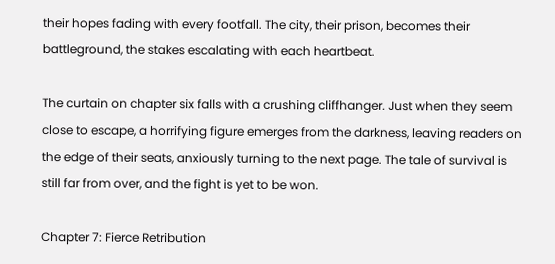their hopes fading with every footfall. The city, their prison, becomes their battleground, the stakes escalating with each heartbeat.

The curtain on chapter six falls with a crushing cliffhanger. Just when they seem close to escape, a horrifying figure emerges from the darkness, leaving readers on the edge of their seats, anxiously turning to the next page. The tale of survival is still far from over, and the fight is yet to be won.

Chapter 7: Fierce Retribution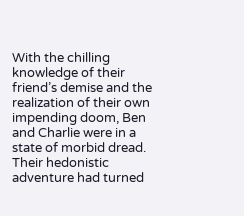With the chilling knowledge of their friend’s demise and the realization of their own impending doom, Ben and Charlie were in a state of morbid dread. Their hedonistic adventure had turned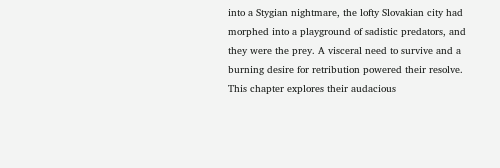into a Stygian nightmare, the lofty Slovakian city had morphed into a playground of sadistic predators, and they were the prey. A visceral need to survive and a burning desire for retribution powered their resolve. This chapter explores their audacious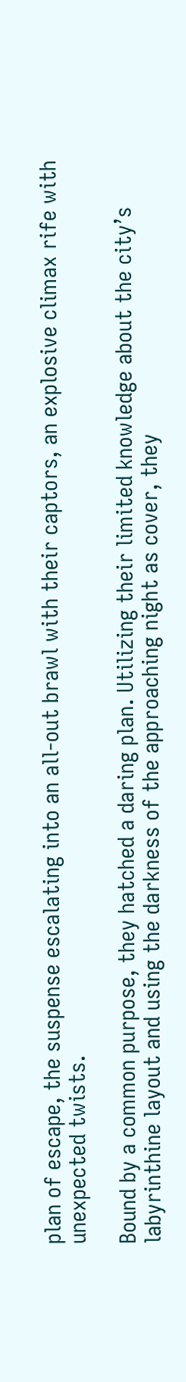plan of escape, the suspense escalating into an all-out brawl with their captors, an explosive climax rife with unexpected twists.

Bound by a common purpose, they hatched a daring plan. Utilizing their limited knowledge about the city’s labyrinthine layout and using the darkness of the approaching night as cover, they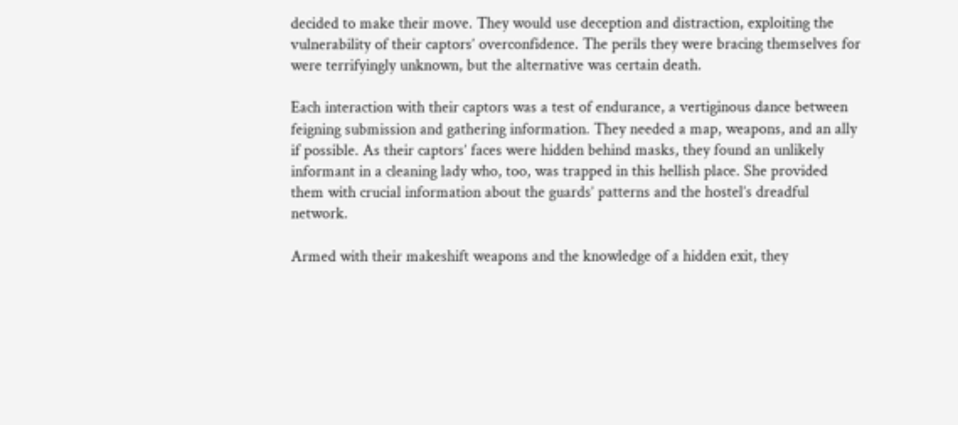decided to make their move. They would use deception and distraction, exploiting the vulnerability of their captors’ overconfidence. The perils they were bracing themselves for were terrifyingly unknown, but the alternative was certain death.

Each interaction with their captors was a test of endurance, a vertiginous dance between feigning submission and gathering information. They needed a map, weapons, and an ally if possible. As their captors’ faces were hidden behind masks, they found an unlikely informant in a cleaning lady who, too, was trapped in this hellish place. She provided them with crucial information about the guards’ patterns and the hostel’s dreadful network.

Armed with their makeshift weapons and the knowledge of a hidden exit, they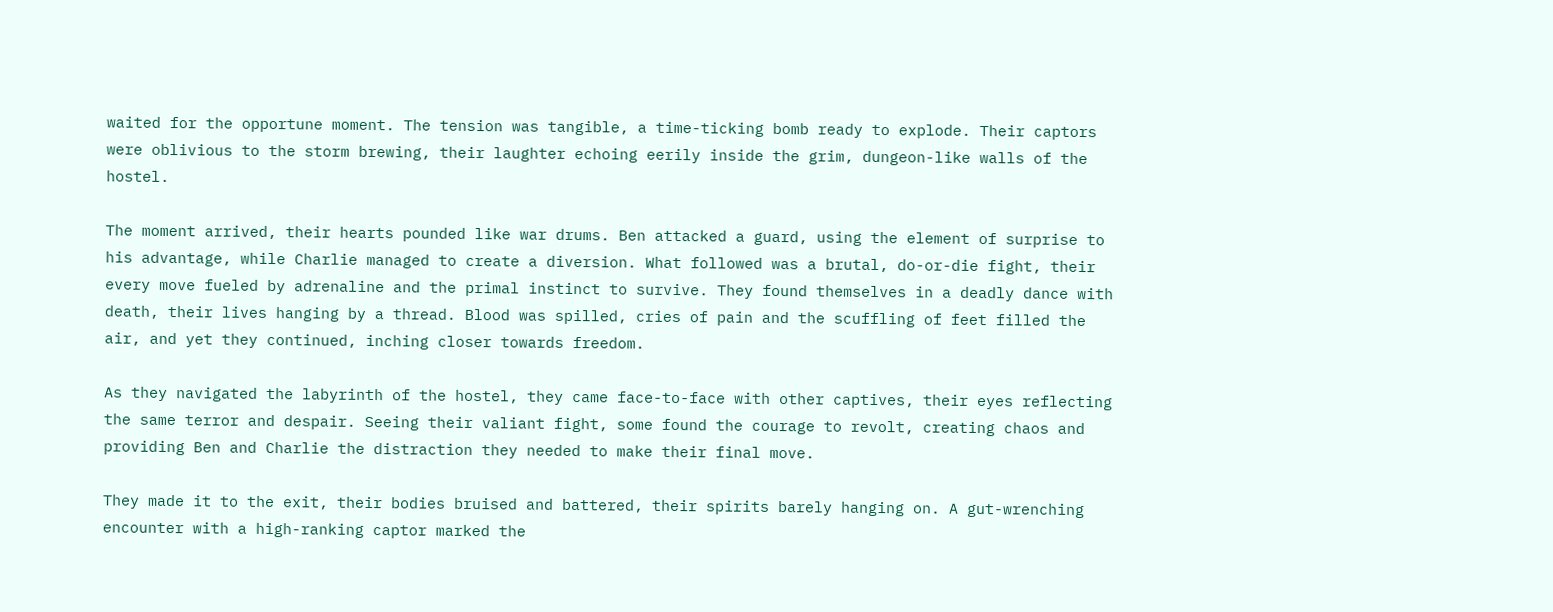waited for the opportune moment. The tension was tangible, a time-ticking bomb ready to explode. Their captors were oblivious to the storm brewing, their laughter echoing eerily inside the grim, dungeon-like walls of the hostel.

The moment arrived, their hearts pounded like war drums. Ben attacked a guard, using the element of surprise to his advantage, while Charlie managed to create a diversion. What followed was a brutal, do-or-die fight, their every move fueled by adrenaline and the primal instinct to survive. They found themselves in a deadly dance with death, their lives hanging by a thread. Blood was spilled, cries of pain and the scuffling of feet filled the air, and yet they continued, inching closer towards freedom.

As they navigated the labyrinth of the hostel, they came face-to-face with other captives, their eyes reflecting the same terror and despair. Seeing their valiant fight, some found the courage to revolt, creating chaos and providing Ben and Charlie the distraction they needed to make their final move.

They made it to the exit, their bodies bruised and battered, their spirits barely hanging on. A gut-wrenching encounter with a high-ranking captor marked the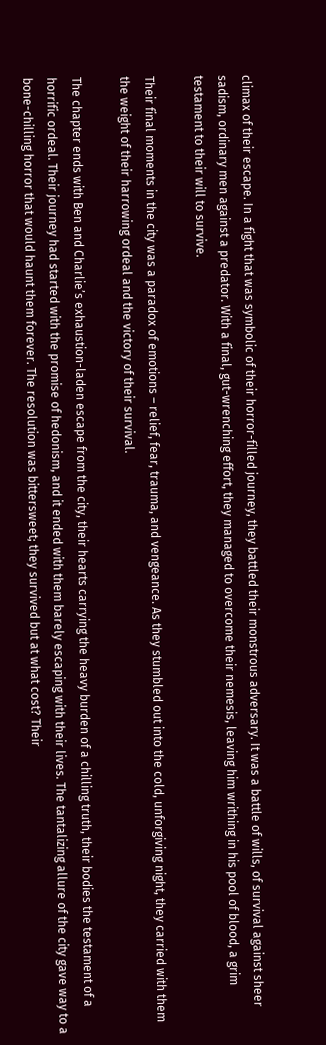climax of their escape. In a fight that was symbolic of their horror-filled journey, they battled their monstrous adversary. It was a battle of wills, of survival against sheer sadism, ordinary men against a predator. With a final, gut-wrenching effort, they managed to overcome their nemesis, leaving him writhing in his pool of blood, a grim testament to their will to survive.

Their final moments in the city was a paradox of emotions – relief, fear, trauma, and vengeance. As they stumbled out into the cold, unforgiving night, they carried with them the weight of their harrowing ordeal and the victory of their survival.

The chapter ends with Ben and Charlie’s exhaustion-laden escape from the city, their hearts carrying the heavy burden of a chilling truth, their bodies the testament of a horrific ordeal. Their journey had started with the promise of hedonism, and it ended with them barely escaping with their lives. The tantalizing allure of the city gave way to a bone-chilling horror that would haunt them forever. The resolution was bittersweet; they survived but at what cost? Their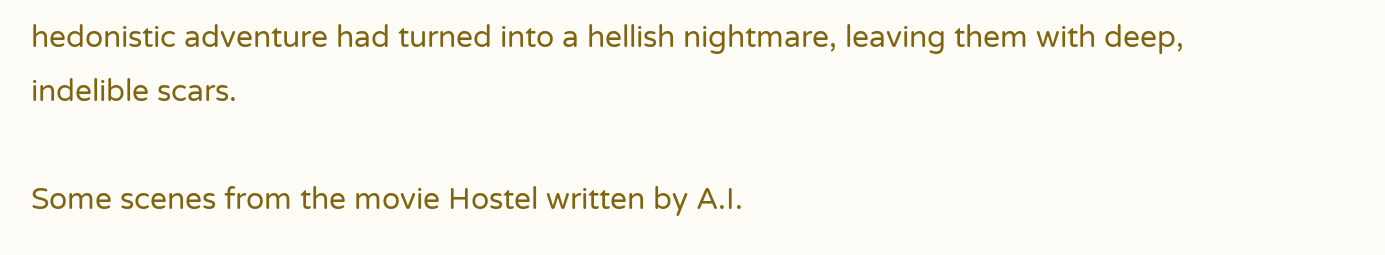hedonistic adventure had turned into a hellish nightmare, leaving them with deep, indelible scars.

Some scenes from the movie Hostel written by A.I.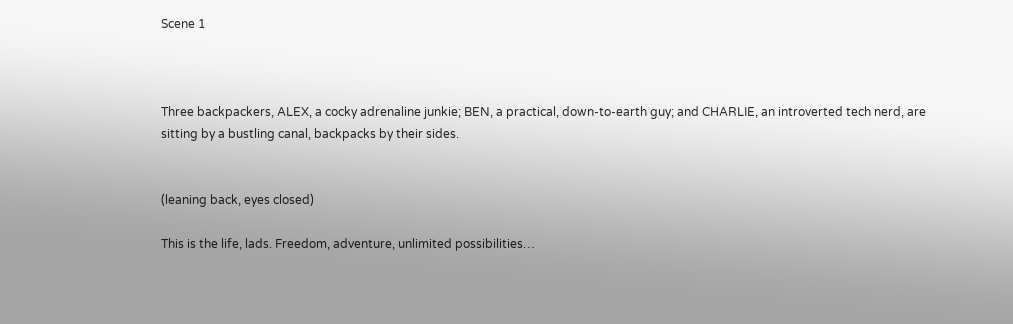Scene 1



Three backpackers, ALEX, a cocky adrenaline junkie; BEN, a practical, down-to-earth guy; and CHARLIE, an introverted tech nerd, are sitting by a bustling canal, backpacks by their sides.


(leaning back, eyes closed)

This is the life, lads. Freedom, adventure, unlimited possibilities…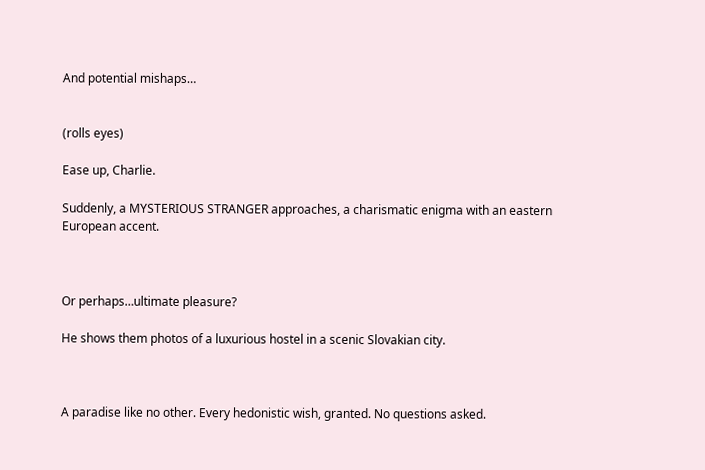And potential mishaps…


(rolls eyes)

Ease up, Charlie.

Suddenly, a MYSTERIOUS STRANGER approaches, a charismatic enigma with an eastern European accent.



Or perhaps…ultimate pleasure?

He shows them photos of a luxurious hostel in a scenic Slovakian city.



A paradise like no other. Every hedonistic wish, granted. No questions asked.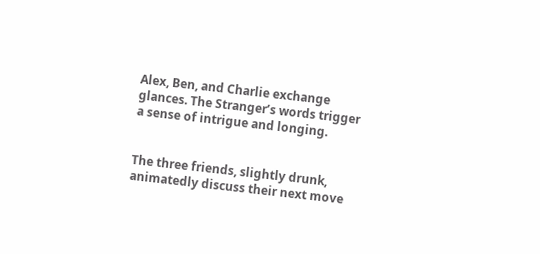Alex, Ben, and Charlie exchange glances. The Stranger’s words trigger a sense of intrigue and longing.


The three friends, slightly drunk, animatedly discuss their next move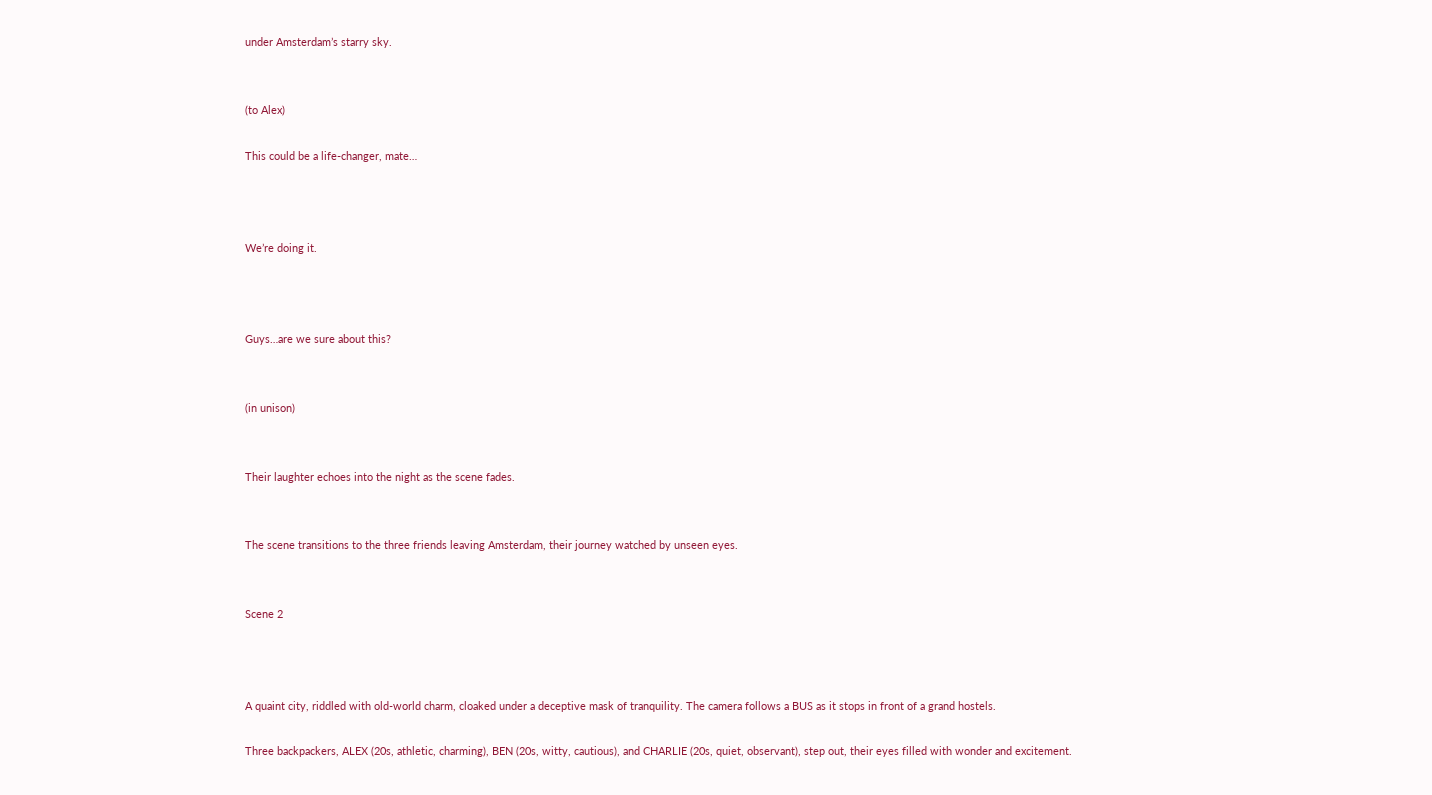under Amsterdam’s starry sky.


(to Alex)

This could be a life-changer, mate…



We’re doing it.



Guys…are we sure about this?


(in unison)


Their laughter echoes into the night as the scene fades.


The scene transitions to the three friends leaving Amsterdam, their journey watched by unseen eyes.


Scene 2



A quaint city, riddled with old-world charm, cloaked under a deceptive mask of tranquility. The camera follows a BUS as it stops in front of a grand hostels.

Three backpackers, ALEX (20s, athletic, charming), BEN (20s, witty, cautious), and CHARLIE (20s, quiet, observant), step out, their eyes filled with wonder and excitement.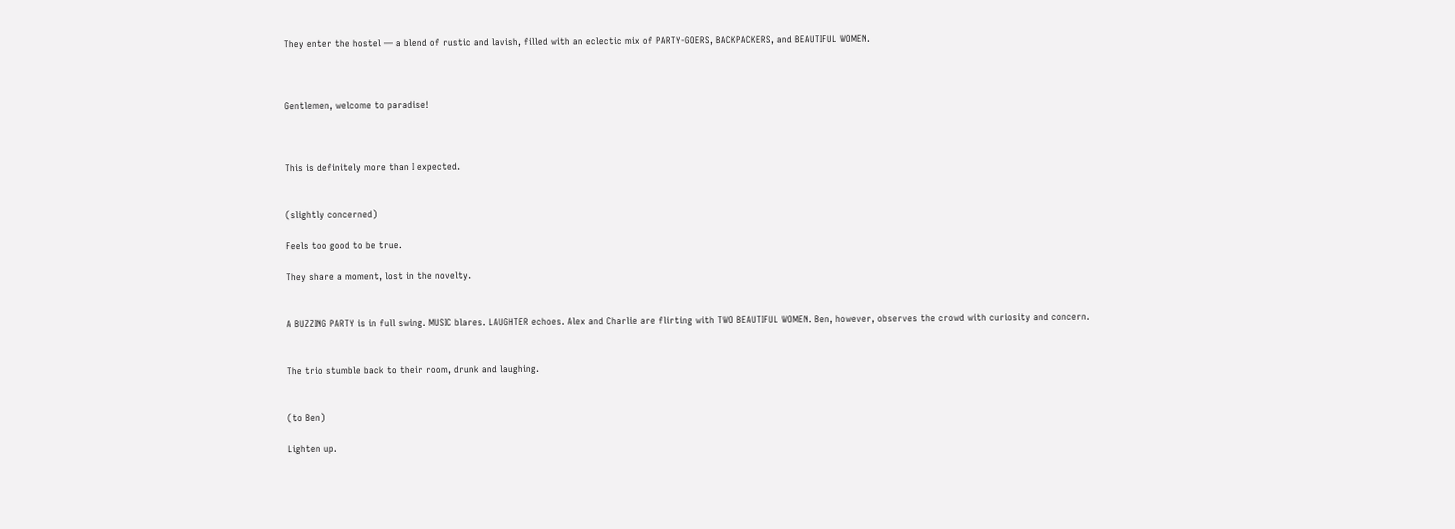They enter the hostel — a blend of rustic and lavish, filled with an eclectic mix of PARTY-GOERS, BACKPACKERS, and BEAUTIFUL WOMEN.



Gentlemen, welcome to paradise!



This is definitely more than I expected.


(slightly concerned)

Feels too good to be true.

They share a moment, lost in the novelty.


A BUZZING PARTY is in full swing. MUSIC blares. LAUGHTER echoes. Alex and Charlie are flirting with TWO BEAUTIFUL WOMEN. Ben, however, observes the crowd with curiosity and concern.


The trio stumble back to their room, drunk and laughing.


(to Ben)

Lighten up.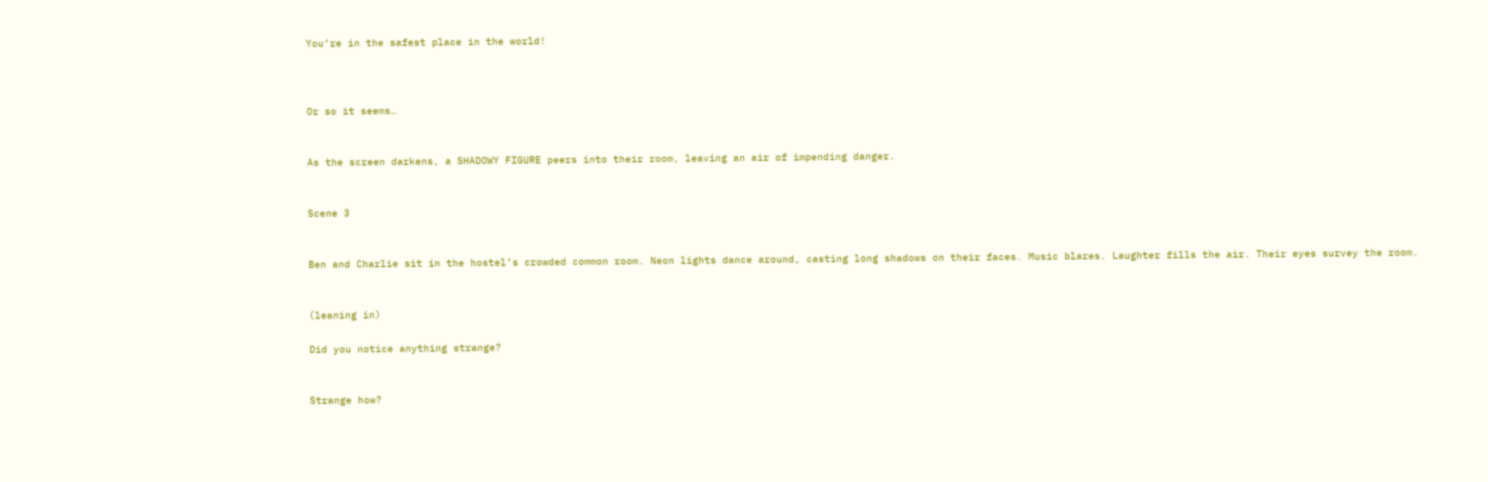You’re in the safest place in the world!



Or so it seems…


As the screen darkens, a SHADOWY FIGURE peers into their room, leaving an air of impending danger.


Scene 3


Ben and Charlie sit in the hostel’s crowded common room. Neon lights dance around, casting long shadows on their faces. Music blares. Laughter fills the air. Their eyes survey the room.


(leaning in)

Did you notice anything strange?


Strange how?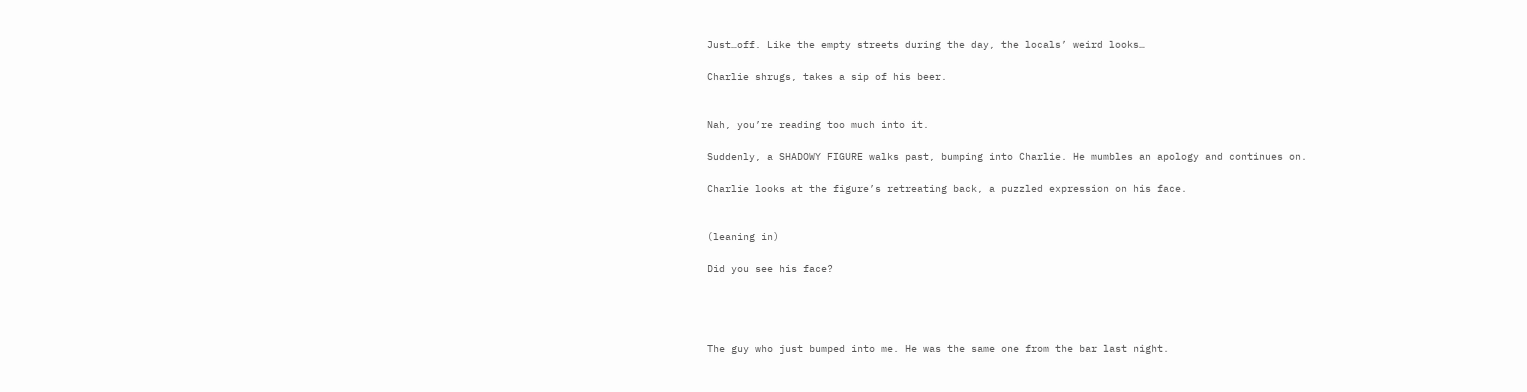Just…off. Like the empty streets during the day, the locals’ weird looks…

Charlie shrugs, takes a sip of his beer.


Nah, you’re reading too much into it.

Suddenly, a SHADOWY FIGURE walks past, bumping into Charlie. He mumbles an apology and continues on.

Charlie looks at the figure’s retreating back, a puzzled expression on his face.


(leaning in)

Did you see his face?




The guy who just bumped into me. He was the same one from the bar last night.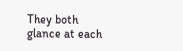They both glance at each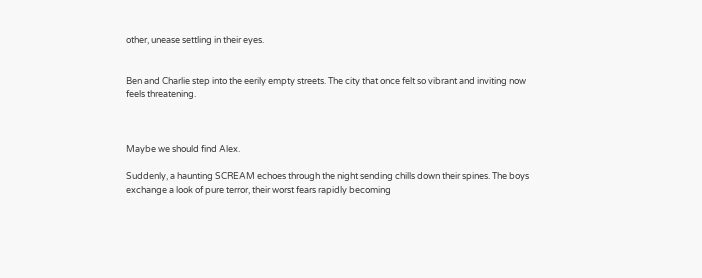other, unease settling in their eyes.


Ben and Charlie step into the eerily empty streets. The city that once felt so vibrant and inviting now feels threatening.



Maybe we should find Alex.

Suddenly, a haunting SCREAM echoes through the night sending chills down their spines. The boys exchange a look of pure terror, their worst fears rapidly becoming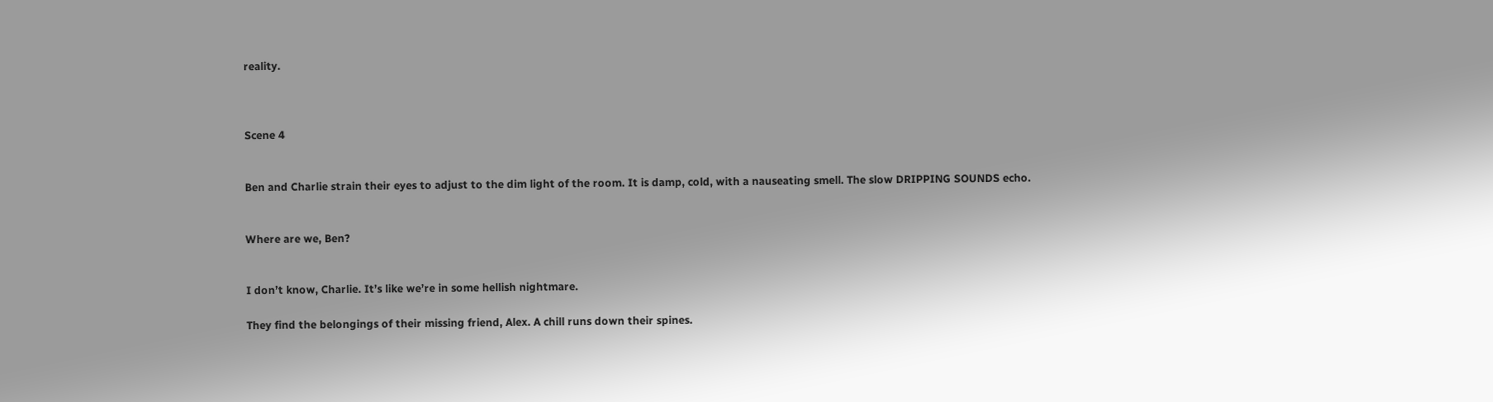reality.



Scene 4


Ben and Charlie strain their eyes to adjust to the dim light of the room. It is damp, cold, with a nauseating smell. The slow DRIPPING SOUNDS echo.


Where are we, Ben?


I don’t know, Charlie. It’s like we’re in some hellish nightmare.

They find the belongings of their missing friend, Alex. A chill runs down their spines.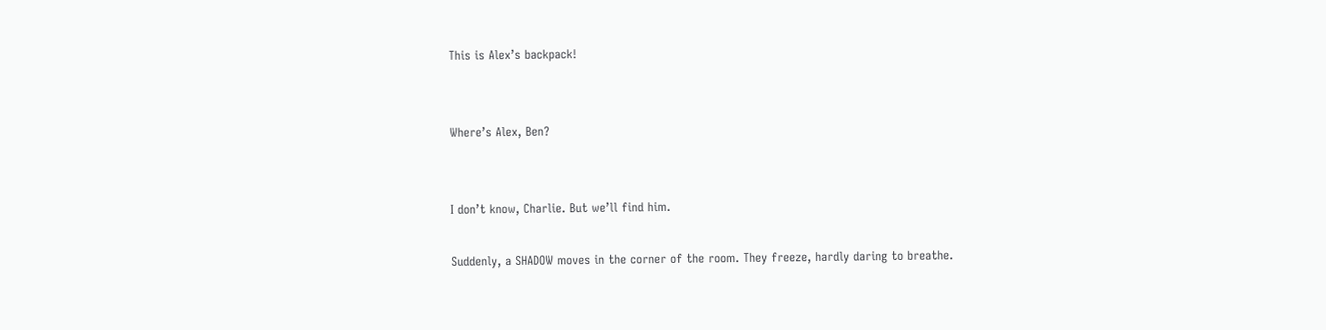This is Alex’s backpack!


Where’s Alex, Ben?


I don’t know, Charlie. But we’ll find him.

Suddenly, a SHADOW moves in the corner of the room. They freeze, hardly daring to breathe.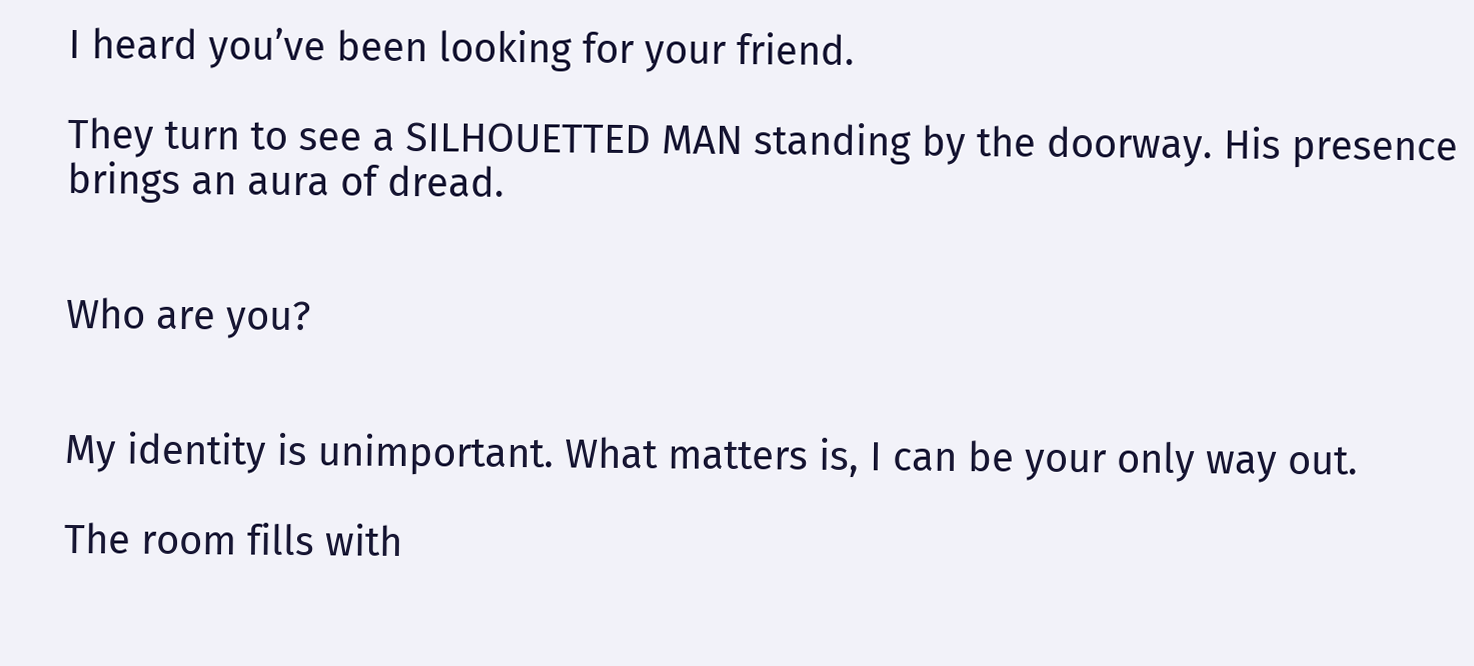I heard you’ve been looking for your friend.

They turn to see a SILHOUETTED MAN standing by the doorway. His presence brings an aura of dread.


Who are you?


My identity is unimportant. What matters is, I can be your only way out.

The room fills with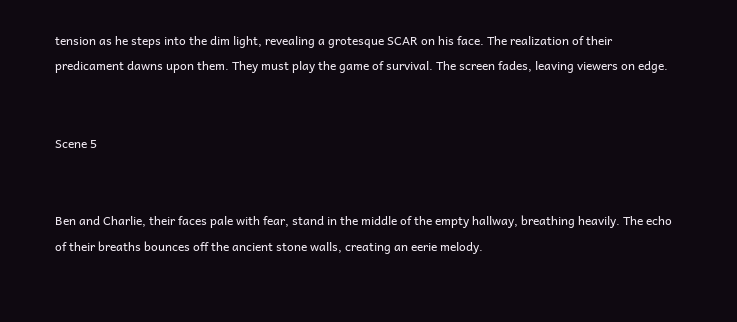tension as he steps into the dim light, revealing a grotesque SCAR on his face. The realization of their predicament dawns upon them. They must play the game of survival. The screen fades, leaving viewers on edge.


Scene 5


Ben and Charlie, their faces pale with fear, stand in the middle of the empty hallway, breathing heavily. The echo of their breaths bounces off the ancient stone walls, creating an eerie melody.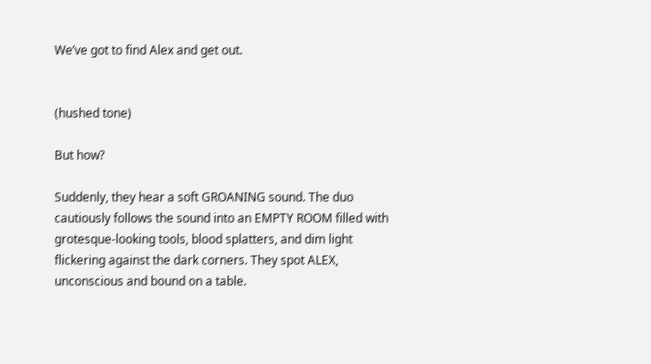We’ve got to find Alex and get out.


(hushed tone)

But how?

Suddenly, they hear a soft GROANING sound. The duo cautiously follows the sound into an EMPTY ROOM filled with grotesque-looking tools, blood splatters, and dim light flickering against the dark corners. They spot ALEX, unconscious and bound on a table.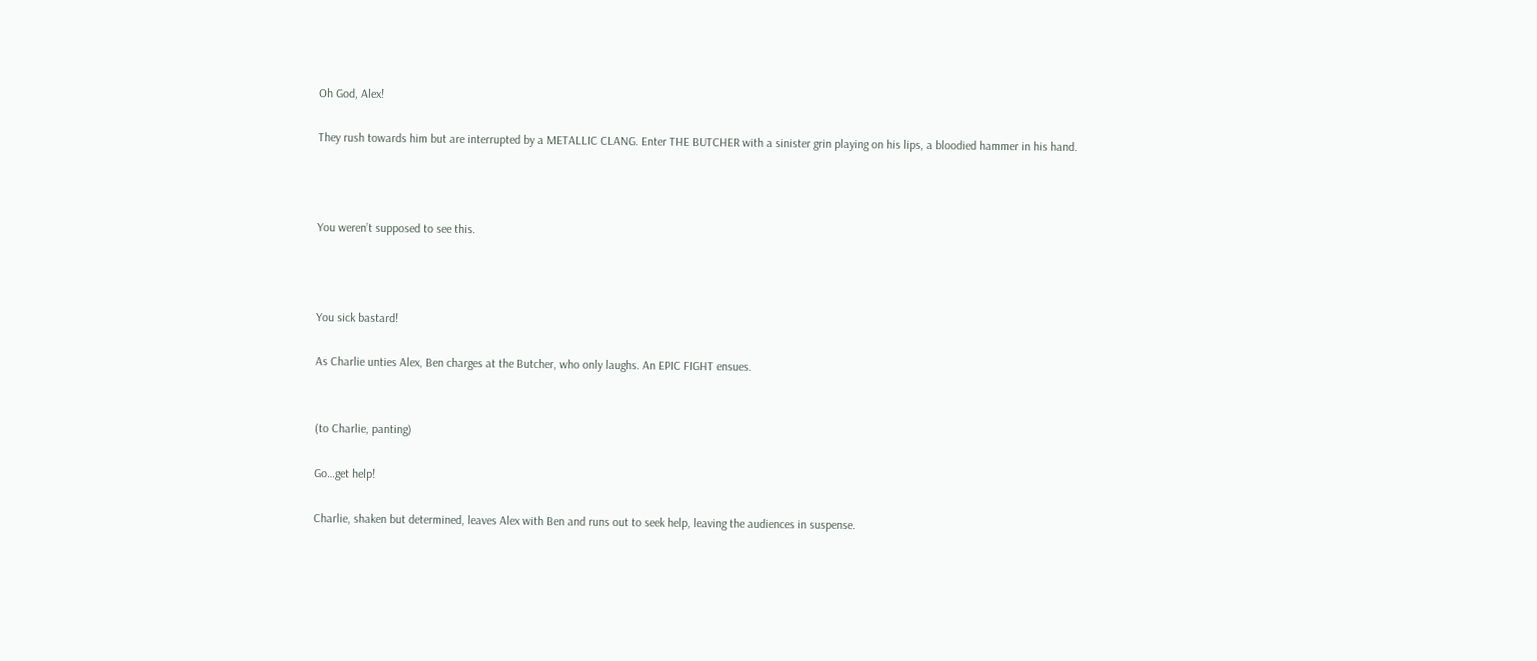Oh God, Alex!

They rush towards him but are interrupted by a METALLIC CLANG. Enter THE BUTCHER with a sinister grin playing on his lips, a bloodied hammer in his hand.



You weren’t supposed to see this.



You sick bastard!

As Charlie unties Alex, Ben charges at the Butcher, who only laughs. An EPIC FIGHT ensues.


(to Charlie, panting)

Go…get help!

Charlie, shaken but determined, leaves Alex with Ben and runs out to seek help, leaving the audiences in suspense.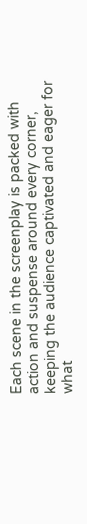Each scene in the screenplay is packed with action and suspense around every corner, keeping the audience captivated and eager for what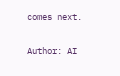comes next.

Author: AI